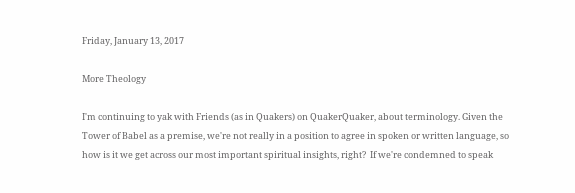Friday, January 13, 2017

More Theology

I'm continuing to yak with Friends (as in Quakers) on QuakerQuaker, about terminology. Given the Tower of Babel as a premise, we're not really in a position to agree in spoken or written language, so how is it we get across our most important spiritual insights, right?  If we're condemned to speak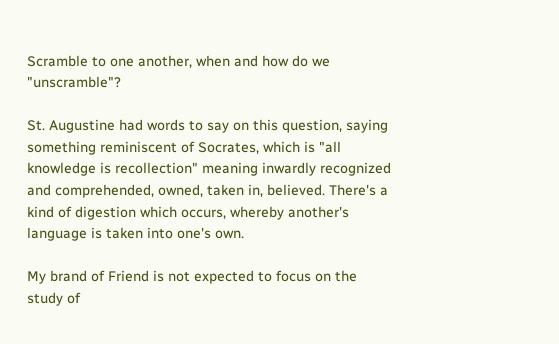Scramble to one another, when and how do we "unscramble"?

St. Augustine had words to say on this question, saying something reminiscent of Socrates, which is "all knowledge is recollection" meaning inwardly recognized and comprehended, owned, taken in, believed. There's a kind of digestion which occurs, whereby another's language is taken into one's own.

My brand of Friend is not expected to focus on the study of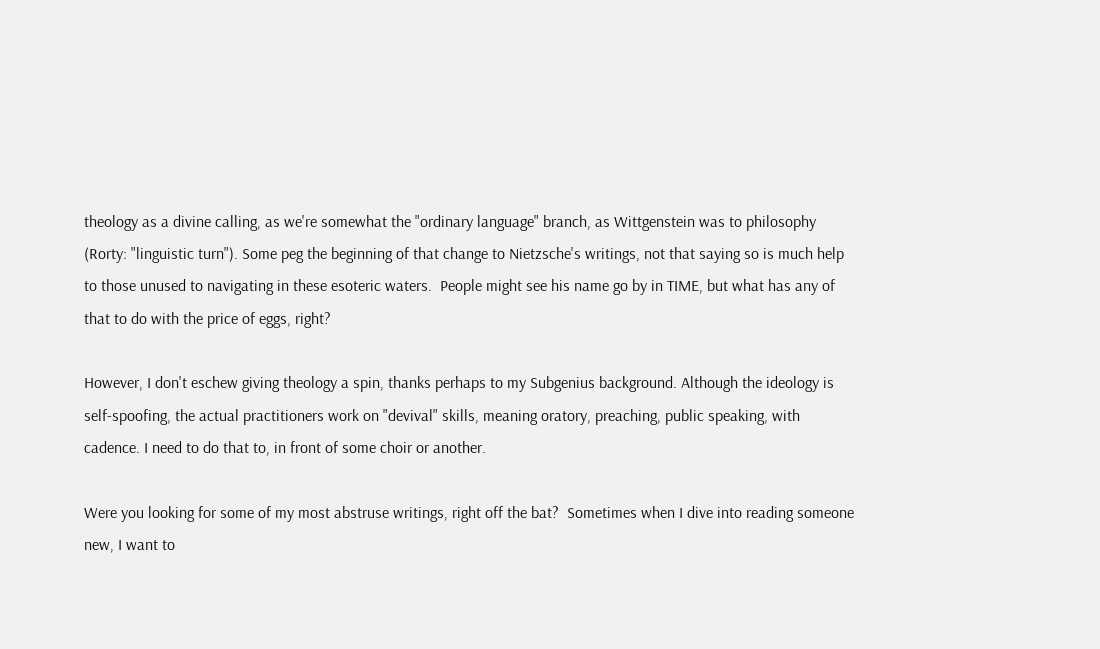theology as a divine calling, as we're somewhat the "ordinary language" branch, as Wittgenstein was to philosophy (Rorty: "linguistic turn"). Some peg the beginning of that change to Nietzsche's writings, not that saying so is much help to those unused to navigating in these esoteric waters.  People might see his name go by in TIME, but what has any of that to do with the price of eggs, right?

However, I don't eschew giving theology a spin, thanks perhaps to my Subgenius background. Although the ideology is self-spoofing, the actual practitioners work on "devival" skills, meaning oratory, preaching, public speaking, with cadence. I need to do that to, in front of some choir or another.

Were you looking for some of my most abstruse writings, right off the bat?  Sometimes when I dive into reading someone new, I want to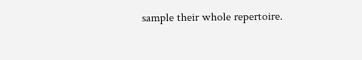sample their whole repertoire.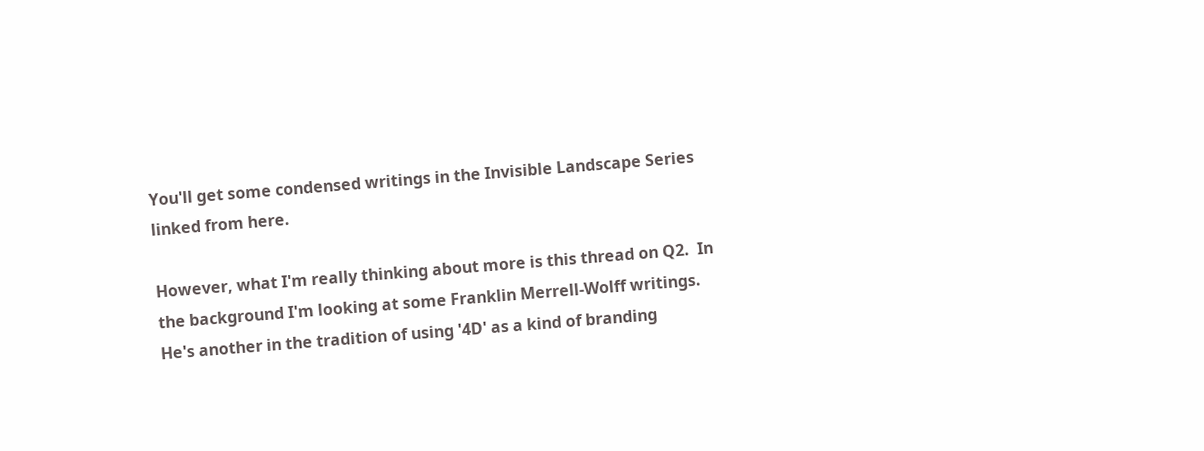You'll get some condensed writings in the Invisible Landscape Series linked from here.

However, what I'm really thinking about more is this thread on Q2.  In the background I'm looking at some Franklin Merrell-Wolff writings. He's another in the tradition of using '4D' as a kind of branding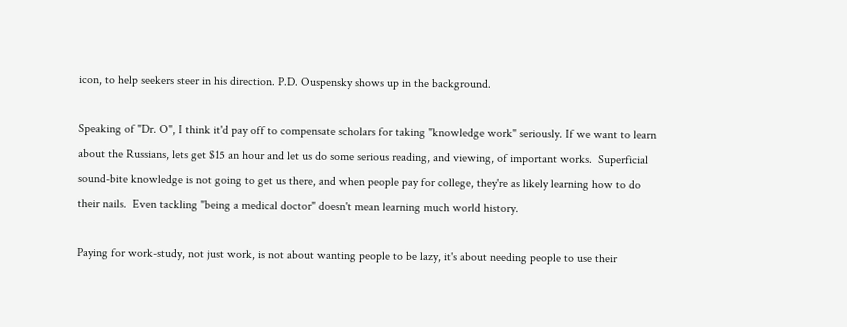icon, to help seekers steer in his direction. P.D. Ouspensky shows up in the background.

Speaking of "Dr. O", I think it'd pay off to compensate scholars for taking "knowledge work" seriously. If we want to learn about the Russians, lets get $15 an hour and let us do some serious reading, and viewing, of important works.  Superficial sound-bite knowledge is not going to get us there, and when people pay for college, they're as likely learning how to do their nails.  Even tackling "being a medical doctor" doesn't mean learning much world history.

Paying for work-study, not just work, is not about wanting people to be lazy, it's about needing people to use their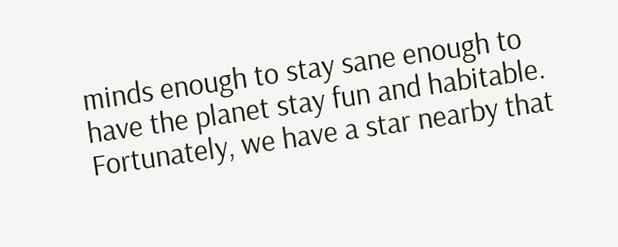minds enough to stay sane enough to have the planet stay fun and habitable.  Fortunately, we have a star nearby that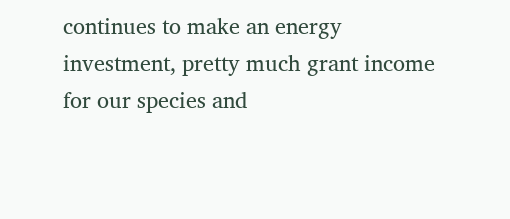continues to make an energy investment, pretty much grant income for our species and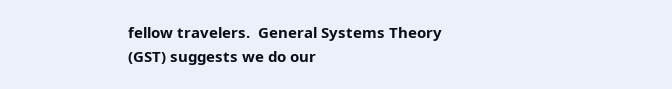fellow travelers.  General Systems Theory (GST) suggests we do our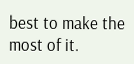best to make the most of it.